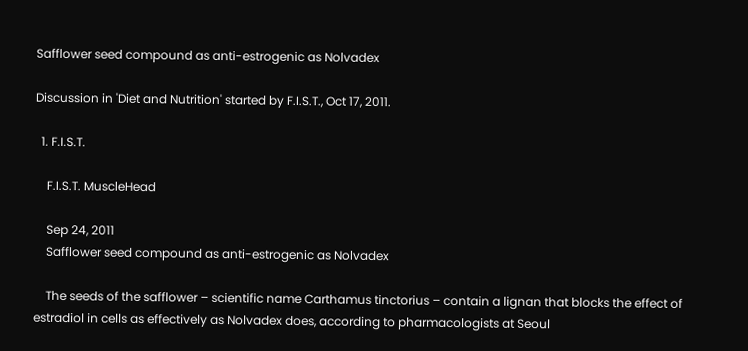Safflower seed compound as anti-estrogenic as Nolvadex

Discussion in 'Diet and Nutrition' started by F.I.S.T., Oct 17, 2011.

  1. F.I.S.T.

    F.I.S.T. MuscleHead

    Sep 24, 2011
    Safflower seed compound as anti-estrogenic as Nolvadex

    The seeds of the safflower – scientific name Carthamus tinctorius – contain a lignan that blocks the effect of estradiol in cells as effectively as Nolvadex does, according to pharmacologists at Seoul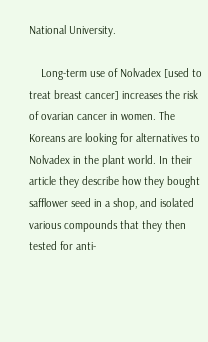National University.

    Long-term use of Nolvadex [used to treat breast cancer] increases the risk of ovarian cancer in women. The Koreans are looking for alternatives to Nolvadex in the plant world. In their article they describe how they bought safflower seed in a shop, and isolated various compounds that they then tested for anti-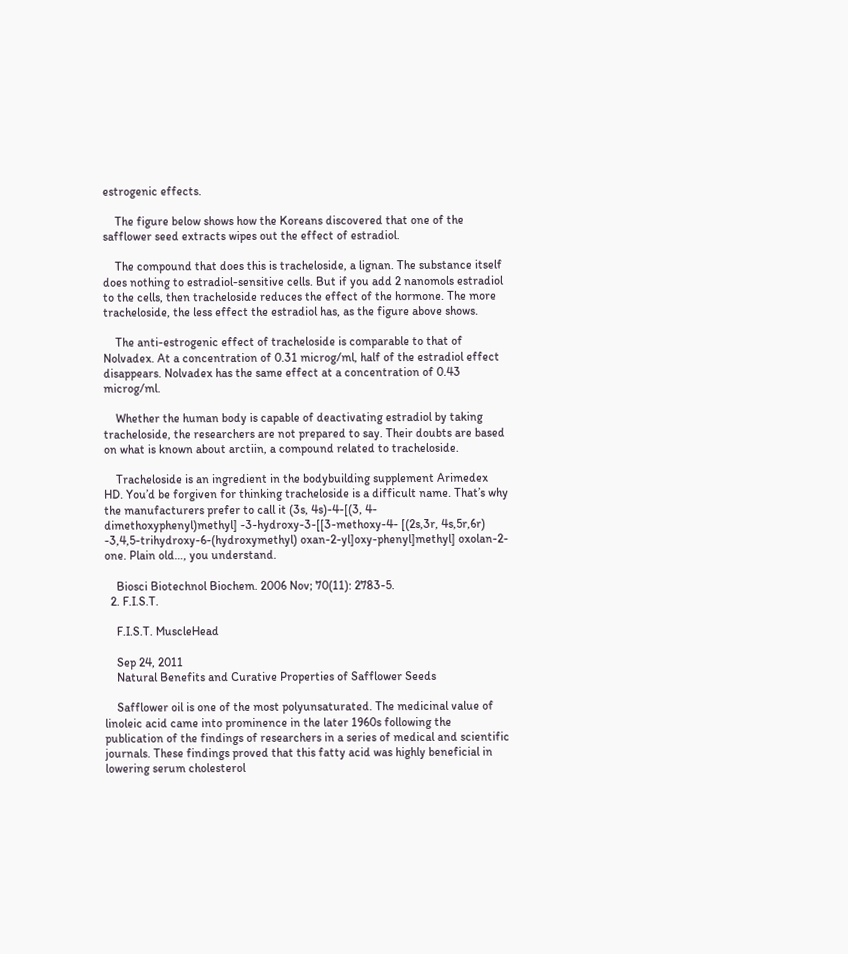estrogenic effects.

    The figure below shows how the Koreans discovered that one of the safflower seed extracts wipes out the effect of estradiol.

    The compound that does this is tracheloside, a lignan. The substance itself does nothing to estradiol-sensitive cells. But if you add 2 nanomols estradiol to the cells, then tracheloside reduces the effect of the hormone. The more tracheloside, the less effect the estradiol has, as the figure above shows.

    The anti-estrogenic effect of tracheloside is comparable to that of Nolvadex. At a concentration of 0.31 microg/ml, half of the estradiol effect disappears. Nolvadex has the same effect at a concentration of 0.43 microg/ml.

    Whether the human body is capable of deactivating estradiol by taking tracheloside, the researchers are not prepared to say. Their doubts are based on what is known about arctiin, a compound related to tracheloside.

    Tracheloside is an ingredient in the bodybuilding supplement Arimedex HD. You’d be forgiven for thinking tracheloside is a difficult name. That’s why the manufacturers prefer to call it (3s, 4s)-4-[(3, 4- dimethoxyphenyl)methyl] -3-hydroxy-3-[[3-methoxy-4- [(2s,3r, 4s,5r,6r) -3,4,5-trihydroxy-6-(hydroxymethyl) oxan-2-yl]oxy-phenyl]methyl] oxolan-2-one. Plain old…, you understand.

    Biosci Biotechnol Biochem. 2006 Nov; 70(11): 2783-5.
  2. F.I.S.T.

    F.I.S.T. MuscleHead

    Sep 24, 2011
    Natural Benefits and Curative Properties of Safflower Seeds

    Safflower oil is one of the most polyunsaturated. The medicinal value of linoleic acid came into prominence in the later 1960s following the publication of the findings of researchers in a series of medical and scientific journals. These findings proved that this fatty acid was highly beneficial in lowering serum cholesterol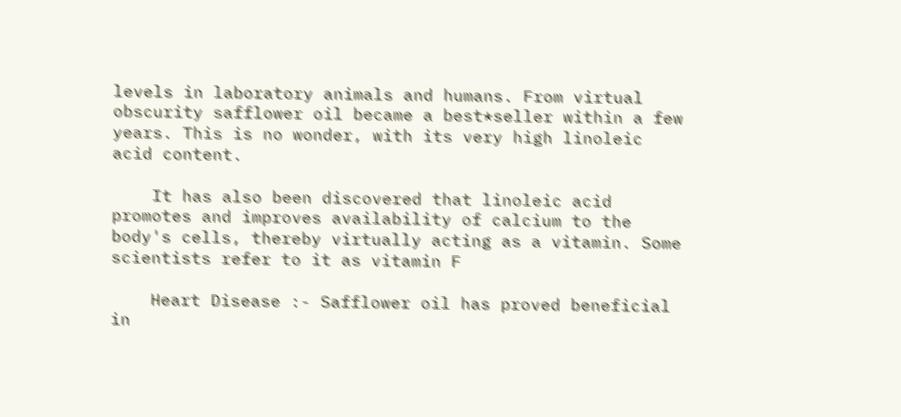levels in laboratory animals and humans. From virtual obscurity safflower oil became a best*seller within a few years. This is no wonder, with its very high linoleic acid content.

    It has also been discovered that linoleic acid promotes and improves availability of calcium to the body's cells, thereby virtually acting as a vitamin. Some scientists refer to it as vitamin F

    Heart Disease :- Safflower oil has proved beneficial in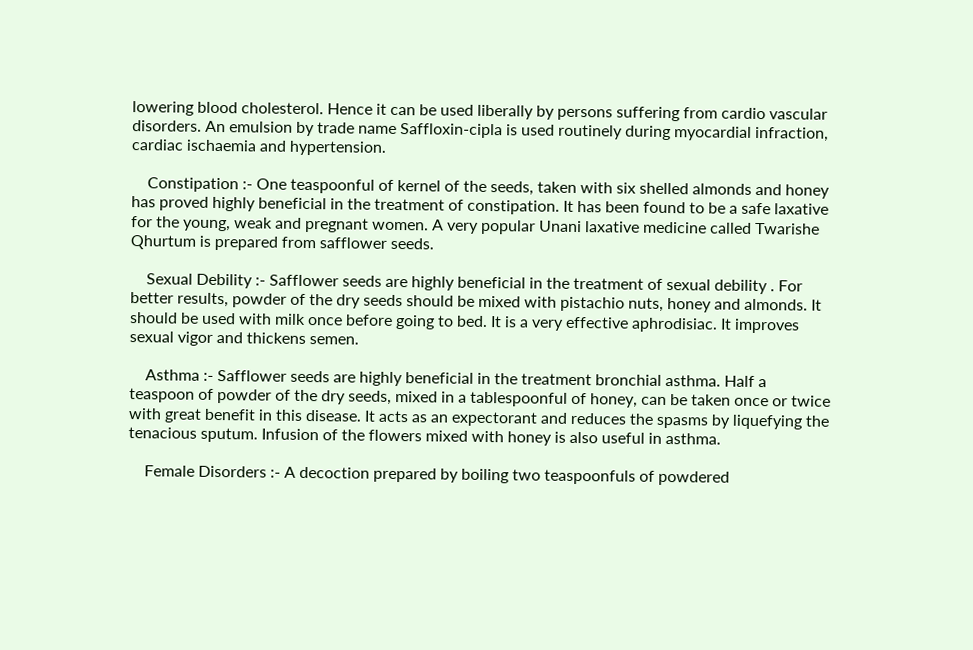lowering blood cholesterol. Hence it can be used liberally by persons suffering from cardio vascular disorders. An emulsion by trade name Saffloxin-cipla is used routinely during myocardial infraction, cardiac ischaemia and hypertension.

    Constipation :- One teaspoonful of kernel of the seeds, taken with six shelled almonds and honey has proved highly beneficial in the treatment of constipation. It has been found to be a safe laxative for the young, weak and pregnant women. A very popular Unani laxative medicine called Twarishe Qhurtum is prepared from safflower seeds.

    Sexual Debility :- Safflower seeds are highly beneficial in the treatment of sexual debility . For better results, powder of the dry seeds should be mixed with pistachio nuts, honey and almonds. It should be used with milk once before going to bed. It is a very effective aphrodisiac. It improves sexual vigor and thickens semen.

    Asthma :- Safflower seeds are highly beneficial in the treatment bronchial asthma. Half a teaspoon of powder of the dry seeds, mixed in a tablespoonful of honey, can be taken once or twice with great benefit in this disease. It acts as an expectorant and reduces the spasms by liquefying the tenacious sputum. Infusion of the flowers mixed with honey is also useful in asthma.

    Female Disorders :- A decoction prepared by boiling two teaspoonfuls of powdered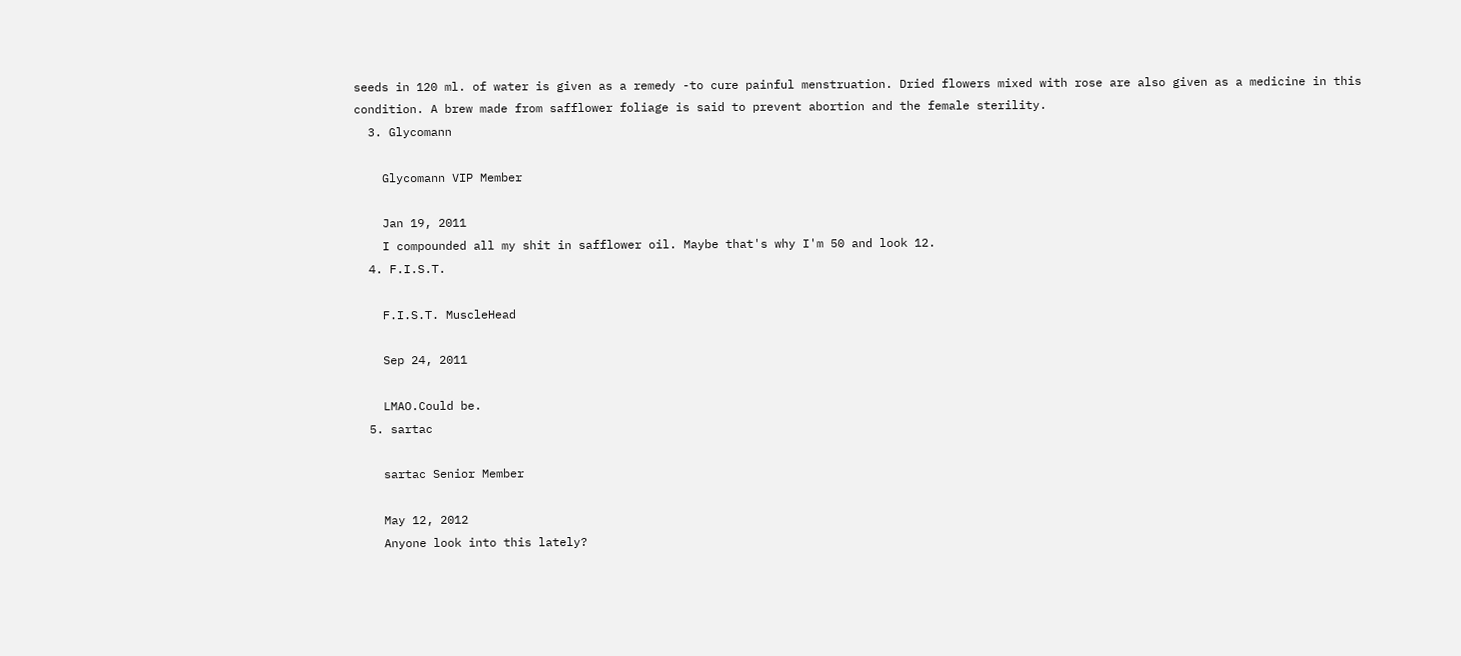seeds in 120 ml. of water is given as a remedy -to cure painful menstruation. Dried flowers mixed with rose are also given as a medicine in this condition. A brew made from safflower foliage is said to prevent abortion and the female sterility.
  3. Glycomann

    Glycomann VIP Member

    Jan 19, 2011
    I compounded all my shit in safflower oil. Maybe that's why I'm 50 and look 12.
  4. F.I.S.T.

    F.I.S.T. MuscleHead

    Sep 24, 2011

    LMAO.Could be.
  5. sartac

    sartac Senior Member

    May 12, 2012
    Anyone look into this lately?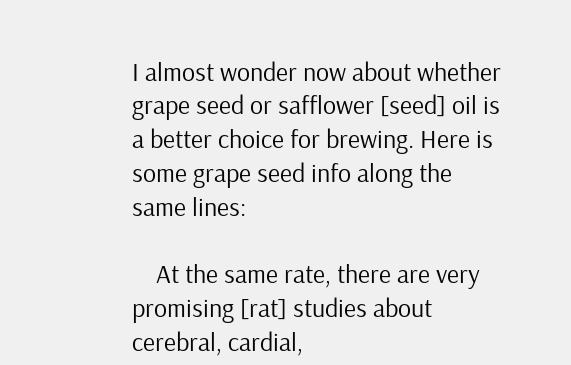I almost wonder now about whether grape seed or safflower [seed] oil is a better choice for brewing. Here is some grape seed info along the same lines:

    At the same rate, there are very promising [rat] studies about cerebral, cardial,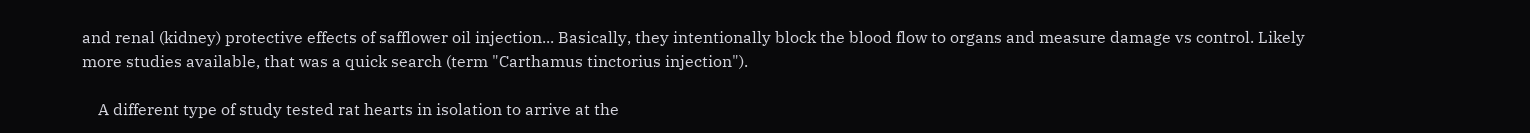and renal (kidney) protective effects of safflower oil injection... Basically, they intentionally block the blood flow to organs and measure damage vs control. Likely more studies available, that was a quick search (term "Carthamus tinctorius injection").

    A different type of study tested rat hearts in isolation to arrive at the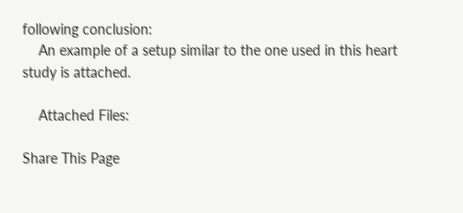following conclusion:
    An example of a setup similar to the one used in this heart study is attached.

    Attached Files:

Share This Page